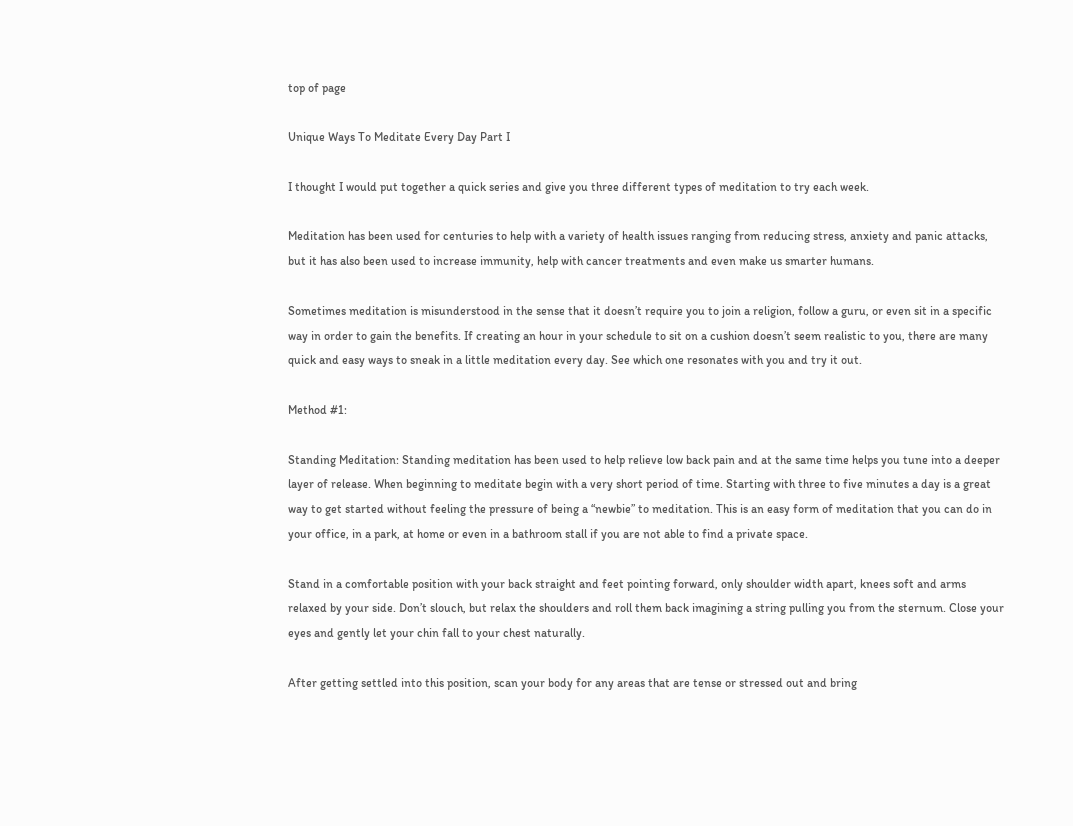top of page

Unique Ways To Meditate Every Day Part I

I thought I would put together a quick series and give you three different types of meditation to try each week.

Meditation has been used for centuries to help with a variety of health issues ranging from reducing stress, anxiety and panic attacks, but it has also been used to increase immunity, help with cancer treatments and even make us smarter humans.

Sometimes meditation is misunderstood in the sense that it doesn’t require you to join a religion, follow a guru, or even sit in a specific way in order to gain the benefits. If creating an hour in your schedule to sit on a cushion doesn’t seem realistic to you, there are many quick and easy ways to sneak in a little meditation every day. See which one resonates with you and try it out.

Method #1:

Standing Meditation: Standing meditation has been used to help relieve low back pain and at the same time helps you tune into a deeper layer of release. When beginning to meditate begin with a very short period of time. Starting with three to five minutes a day is a great way to get started without feeling the pressure of being a “newbie” to meditation. This is an easy form of meditation that you can do in your office, in a park, at home or even in a bathroom stall if you are not able to find a private space.

Stand in a comfortable position with your back straight and feet pointing forward, only shoulder width apart, knees soft and arms relaxed by your side. Don’t slouch, but relax the shoulders and roll them back imagining a string pulling you from the sternum. Close your eyes and gently let your chin fall to your chest naturally.

After getting settled into this position, scan your body for any areas that are tense or stressed out and bring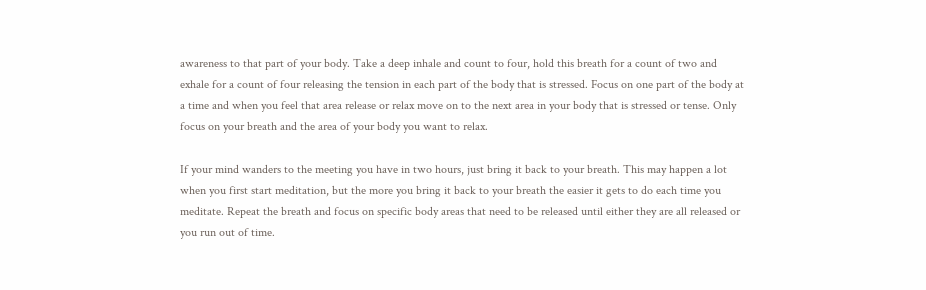awareness to that part of your body. Take a deep inhale and count to four, hold this breath for a count of two and exhale for a count of four releasing the tension in each part of the body that is stressed. Focus on one part of the body at a time and when you feel that area release or relax move on to the next area in your body that is stressed or tense. Only focus on your breath and the area of your body you want to relax.

If your mind wanders to the meeting you have in two hours, just bring it back to your breath. This may happen a lot when you first start meditation, but the more you bring it back to your breath the easier it gets to do each time you meditate. Repeat the breath and focus on specific body areas that need to be released until either they are all released or you run out of time.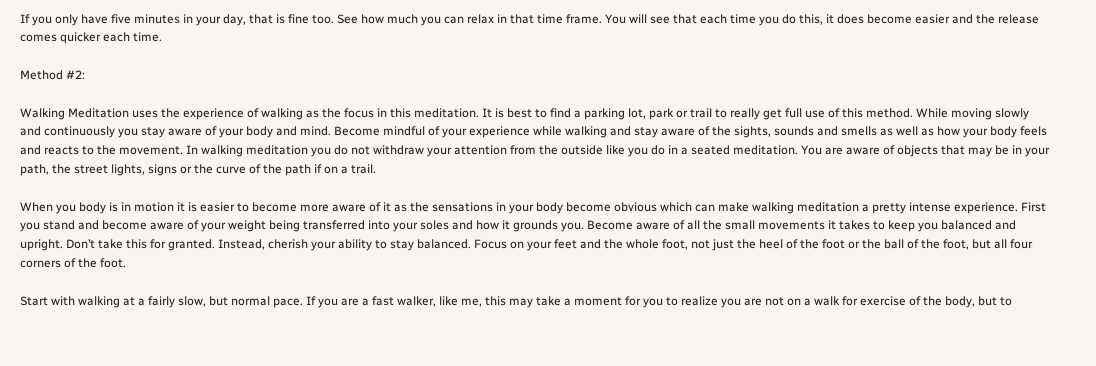If you only have five minutes in your day, that is fine too. See how much you can relax in that time frame. You will see that each time you do this, it does become easier and the release comes quicker each time.

Method #2:

Walking Meditation uses the experience of walking as the focus in this meditation. It is best to find a parking lot, park or trail to really get full use of this method. While moving slowly and continuously you stay aware of your body and mind. Become mindful of your experience while walking and stay aware of the sights, sounds and smells as well as how your body feels and reacts to the movement. In walking meditation you do not withdraw your attention from the outside like you do in a seated meditation. You are aware of objects that may be in your path, the street lights, signs or the curve of the path if on a trail.

When you body is in motion it is easier to become more aware of it as the sensations in your body become obvious which can make walking meditation a pretty intense experience. First you stand and become aware of your weight being transferred into your soles and how it grounds you. Become aware of all the small movements it takes to keep you balanced and upright. Don’t take this for granted. Instead, cherish your ability to stay balanced. Focus on your feet and the whole foot, not just the heel of the foot or the ball of the foot, but all four corners of the foot.

Start with walking at a fairly slow, but normal pace. If you are a fast walker, like me, this may take a moment for you to realize you are not on a walk for exercise of the body, but to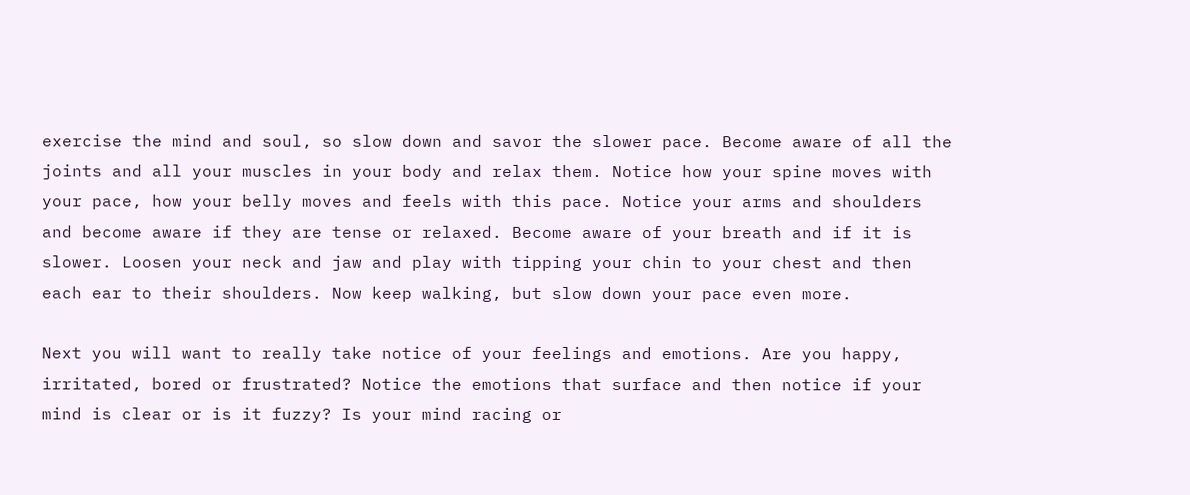exercise the mind and soul, so slow down and savor the slower pace. Become aware of all the joints and all your muscles in your body and relax them. Notice how your spine moves with your pace, how your belly moves and feels with this pace. Notice your arms and shoulders and become aware if they are tense or relaxed. Become aware of your breath and if it is slower. Loosen your neck and jaw and play with tipping your chin to your chest and then each ear to their shoulders. Now keep walking, but slow down your pace even more.

Next you will want to really take notice of your feelings and emotions. Are you happy, irritated, bored or frustrated? Notice the emotions that surface and then notice if your mind is clear or is it fuzzy? Is your mind racing or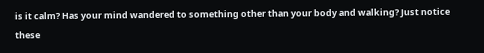is it calm? Has your mind wandered to something other than your body and walking? Just notice these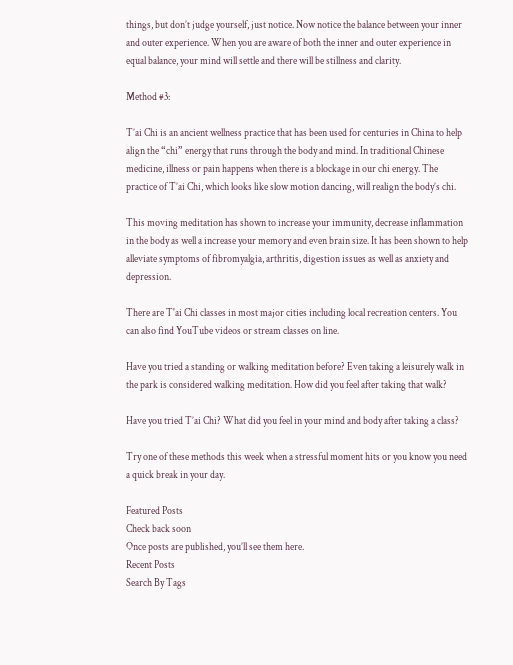things, but don’t judge yourself, just notice. Now notice the balance between your inner and outer experience. When you are aware of both the inner and outer experience in equal balance, your mind will settle and there will be stillness and clarity.

Method #3:

T’ai Chi is an ancient wellness practice that has been used for centuries in China to help align the “chi” energy that runs through the body and mind. In traditional Chinese medicine, illness or pain happens when there is a blockage in our chi energy. The practice of T’ai Chi, which looks like slow motion dancing, will realign the body’s chi.

This moving meditation has shown to increase your immunity, decrease inflammation in the body as well a increase your memory and even brain size. It has been shown to help alleviate symptoms of fibromyalgia, arthritis, digestion issues as well as anxiety and depression.

There are T'ai Chi classes in most major cities including local recreation centers. You can also find YouTube videos or stream classes on line.

Have you tried a standing or walking meditation before? Even taking a leisurely walk in the park is considered walking meditation. How did you feel after taking that walk?

Have you tried T’ai Chi? What did you feel in your mind and body after taking a class?

Try one of these methods this week when a stressful moment hits or you know you need a quick break in your day.

Featured Posts
Check back soon
Once posts are published, you’ll see them here.
Recent Posts
Search By Tags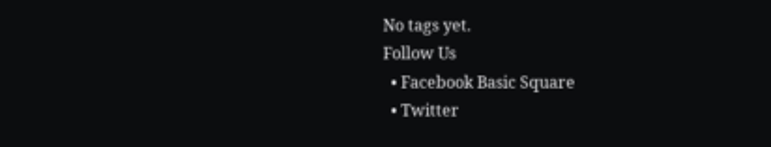No tags yet.
Follow Us
  • Facebook Basic Square
  • Twitter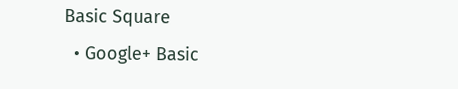Basic Square
  • Google+ Basic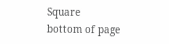Square
bottom of page